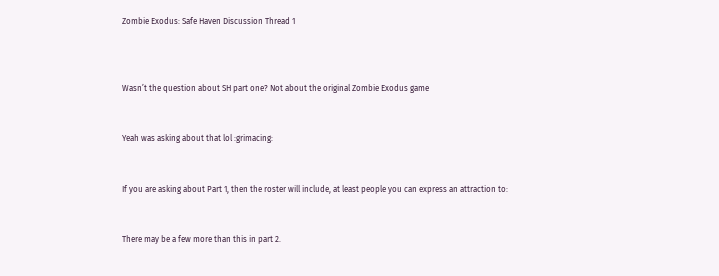Zombie Exodus: Safe Haven Discussion Thread 1



Wasn’t the question about SH part one? Not about the original Zombie Exodus game


Yeah was asking about that lol :grimacing:


If you are asking about Part 1, then the roster will include, at least people you can express an attraction to:


There may be a few more than this in part 2.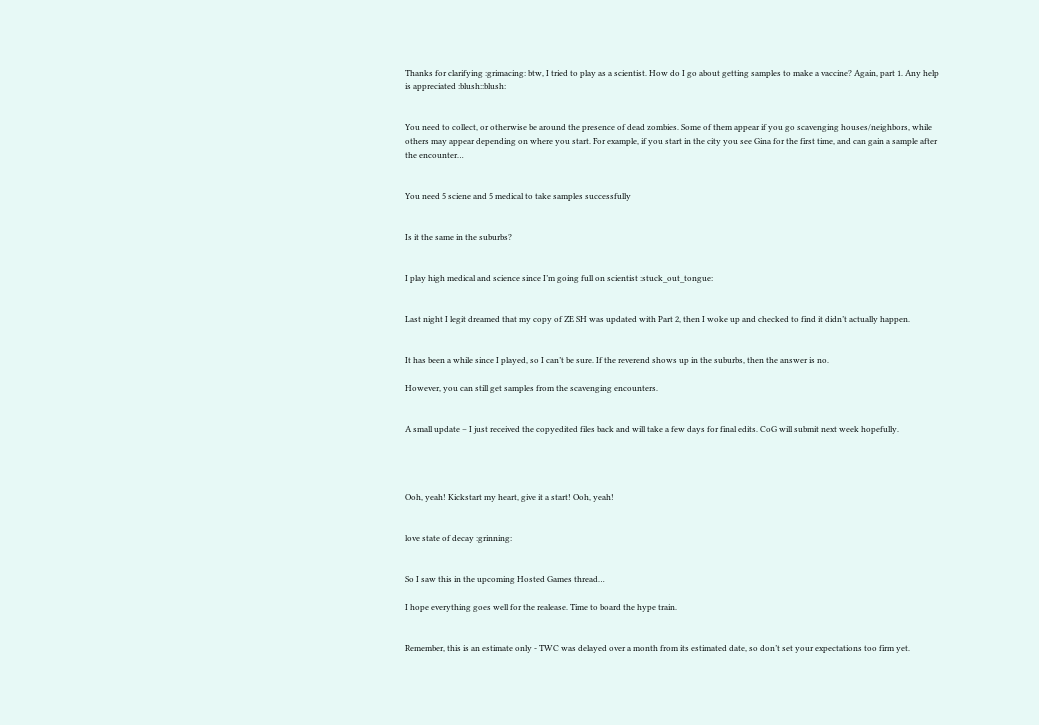Thanks for clarifying :grimacing: btw, I tried to play as a scientist. How do I go about getting samples to make a vaccine? Again, part 1. Any help is appreciated :blush::blush:


You need to collect, or otherwise be around the presence of dead zombies. Some of them appear if you go scavenging houses/neighbors, while others may appear depending on where you start. For example, if you start in the city you see Gina for the first time, and can gain a sample after the encounter…


You need 5 sciene and 5 medical to take samples successfully


Is it the same in the suburbs?


I play high medical and science since I’m going full on scientist :stuck_out_tongue:


Last night I legit dreamed that my copy of ZE SH was updated with Part 2, then I woke up and checked to find it didn’t actually happen.


It has been a while since I played, so I can’t be sure. If the reverend shows up in the suburbs, then the answer is no.

However, you can still get samples from the scavenging encounters.


A small update – I just received the copyedited files back and will take a few days for final edits. CoG will submit next week hopefully.




Ooh, yeah! Kickstart my heart, give it a start! Ooh, yeah!


love state of decay :grinning:


So I saw this in the upcoming Hosted Games thread…

I hope everything goes well for the realease. Time to board the hype train.


Remember, this is an estimate only - TWC was delayed over a month from its estimated date, so don’t set your expectations too firm yet.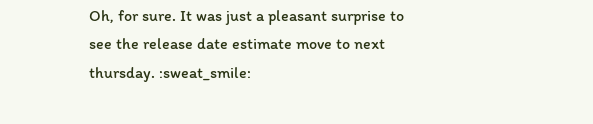Oh, for sure. It was just a pleasant surprise to see the release date estimate move to next thursday. :sweat_smile: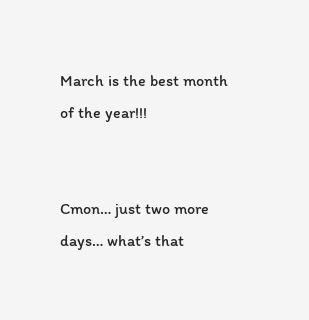March is the best month of the year!!!


Cmon… just two more days… what’s that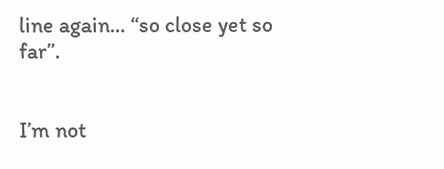line again… ‘‘so close yet so far’’.


I’m not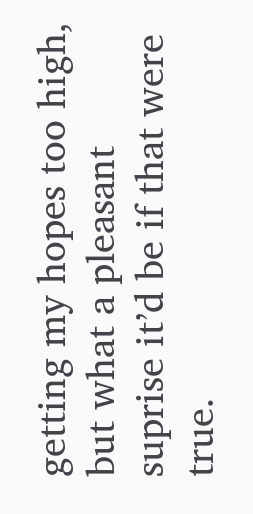getting my hopes too high, but what a pleasant suprise it’d be if that were true.